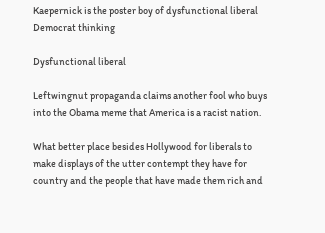Kaepernick is the poster boy of dysfunctional liberal Democrat thinking

Dysfunctional liberal

Leftwingnut propaganda claims another fool who buys into the Obama meme that America is a racist nation.

What better place besides Hollywood for liberals to make displays of the utter contempt they have for country and the people that have made them rich and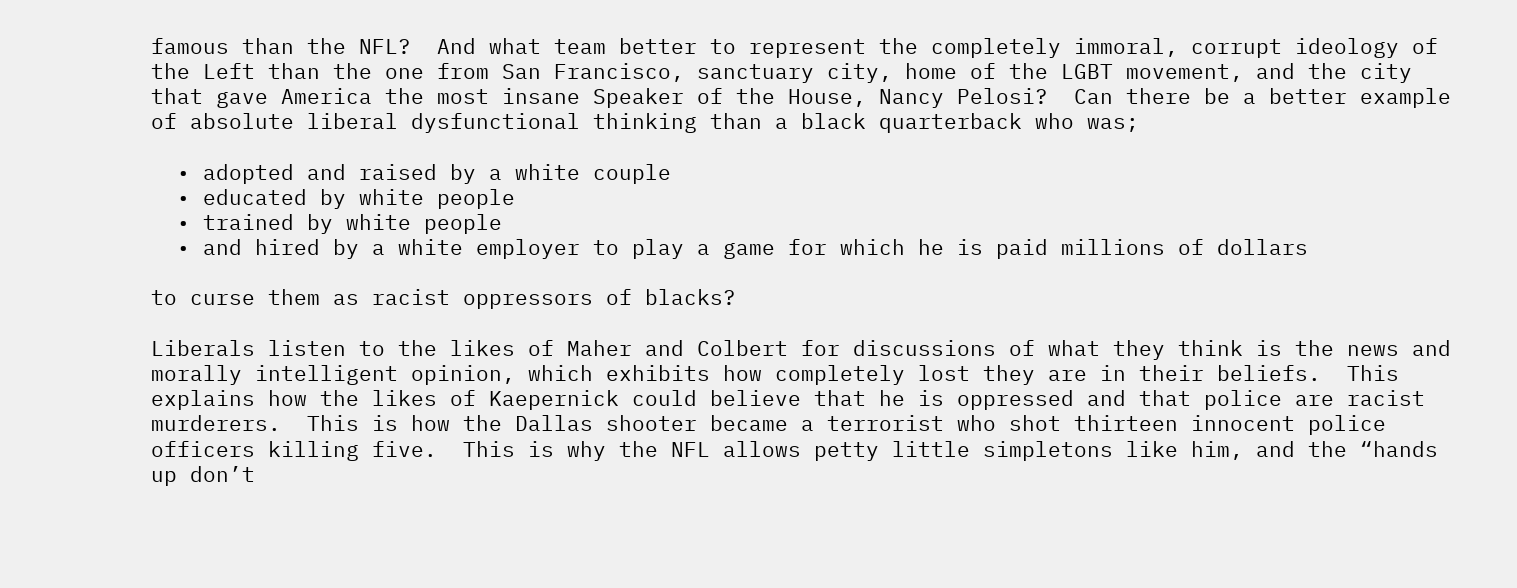famous than the NFL?  And what team better to represent the completely immoral, corrupt ideology of the Left than the one from San Francisco, sanctuary city, home of the LGBT movement, and the city that gave America the most insane Speaker of the House, Nancy Pelosi?  Can there be a better example of absolute liberal dysfunctional thinking than a black quarterback who was;

  • adopted and raised by a white couple
  • educated by white people
  • trained by white people
  • and hired by a white employer to play a game for which he is paid millions of dollars

to curse them as racist oppressors of blacks?

Liberals listen to the likes of Maher and Colbert for discussions of what they think is the news and morally intelligent opinion, which exhibits how completely lost they are in their beliefs.  This explains how the likes of Kaepernick could believe that he is oppressed and that police are racist murderers.  This is how the Dallas shooter became a terrorist who shot thirteen innocent police officers killing five.  This is why the NFL allows petty little simpletons like him, and the “hands up don’t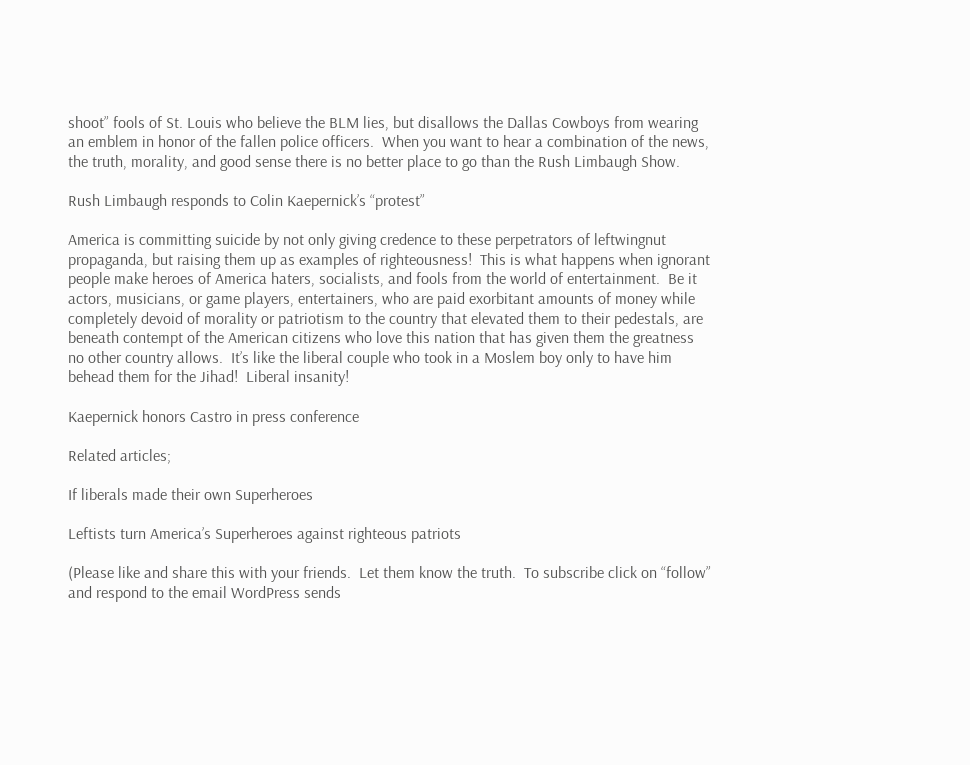shoot” fools of St. Louis who believe the BLM lies, but disallows the Dallas Cowboys from wearing an emblem in honor of the fallen police officers.  When you want to hear a combination of the news, the truth, morality, and good sense there is no better place to go than the Rush Limbaugh Show.

Rush Limbaugh responds to Colin Kaepernick’s “protest”

America is committing suicide by not only giving credence to these perpetrators of leftwingnut propaganda, but raising them up as examples of righteousness!  This is what happens when ignorant people make heroes of America haters, socialists, and fools from the world of entertainment.  Be it actors, musicians, or game players, entertainers, who are paid exorbitant amounts of money while completely devoid of morality or patriotism to the country that elevated them to their pedestals, are beneath contempt of the American citizens who love this nation that has given them the greatness no other country allows.  It’s like the liberal couple who took in a Moslem boy only to have him behead them for the Jihad!  Liberal insanity!

Kaepernick honors Castro in press conference

Related articles;

If liberals made their own Superheroes

Leftists turn America’s Superheroes against righteous patriots

(Please like and share this with your friends.  Let them know the truth.  To subscribe click on “follow” and respond to the email WordPress sends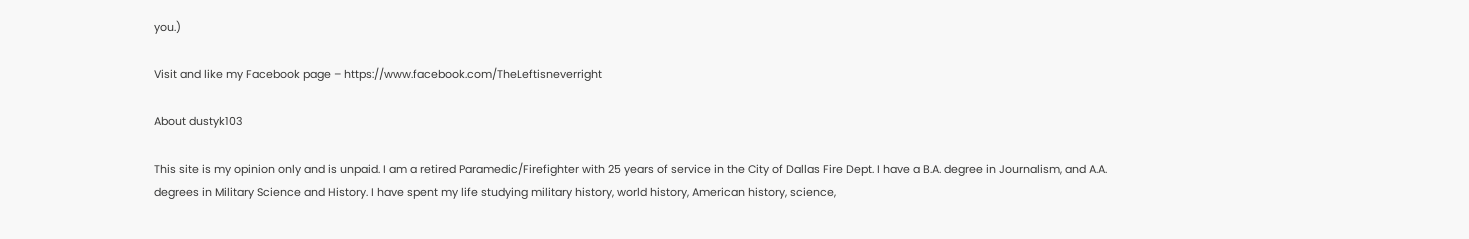you.)

Visit and like my Facebook page – https://www.facebook.com/TheLeftisneverright

About dustyk103

This site is my opinion only and is unpaid. I am a retired Paramedic/Firefighter with 25 years of service in the City of Dallas Fire Dept. I have a B.A. degree in Journalism, and A.A. degrees in Military Science and History. I have spent my life studying military history, world history, American history, science,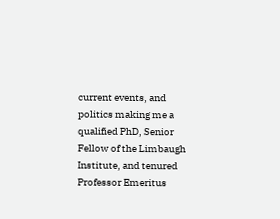current events, and politics making me a qualified PhD, Senior Fellow of the Limbaugh Institute, and tenured Professor Emeritus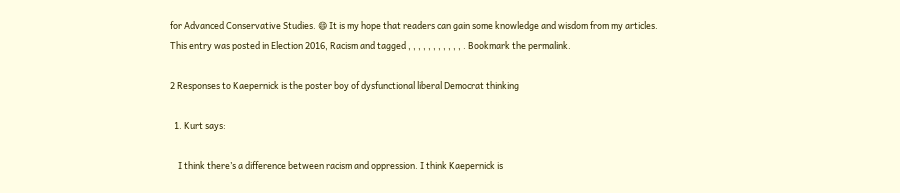for Advanced Conservative Studies. 😄 It is my hope that readers can gain some knowledge and wisdom from my articles.
This entry was posted in Election 2016, Racism and tagged , , , , , , , , , , , . Bookmark the permalink.

2 Responses to Kaepernick is the poster boy of dysfunctional liberal Democrat thinking

  1. Kurt says:

    I think there’s a difference between racism and oppression. I think Kaepernick is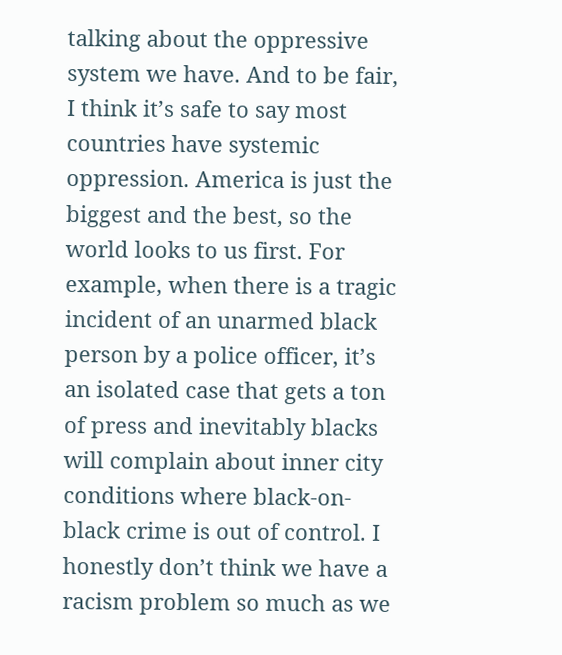talking about the oppressive system we have. And to be fair, I think it’s safe to say most countries have systemic oppression. America is just the biggest and the best, so the world looks to us first. For example, when there is a tragic incident of an unarmed black person by a police officer, it’s an isolated case that gets a ton of press and inevitably blacks will complain about inner city conditions where black-on-black crime is out of control. I honestly don’t think we have a racism problem so much as we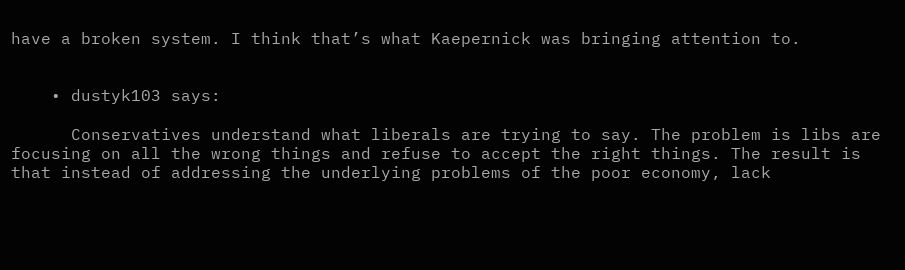have a broken system. I think that’s what Kaepernick was bringing attention to.


    • dustyk103 says:

      Conservatives understand what liberals are trying to say. The problem is libs are focusing on all the wrong things and refuse to accept the right things. The result is that instead of addressing the underlying problems of the poor economy, lack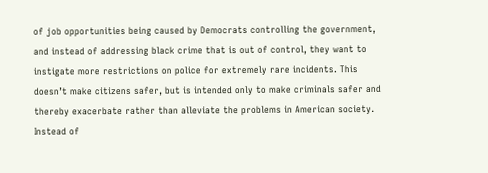of job opportunities being caused by Democrats controlling the government, and instead of addressing black crime that is out of control, they want to instigate more restrictions on police for extremely rare incidents. This doesn’t make citizens safer, but is intended only to make criminals safer and thereby exacerbate rather than alleviate the problems in American society. Instead of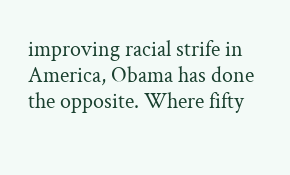improving racial strife in America, Obama has done the opposite. Where fifty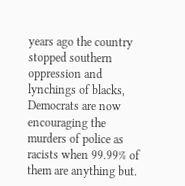years ago the country stopped southern oppression and lynchings of blacks, Democrats are now encouraging the murders of police as racists when 99.99% of them are anything but.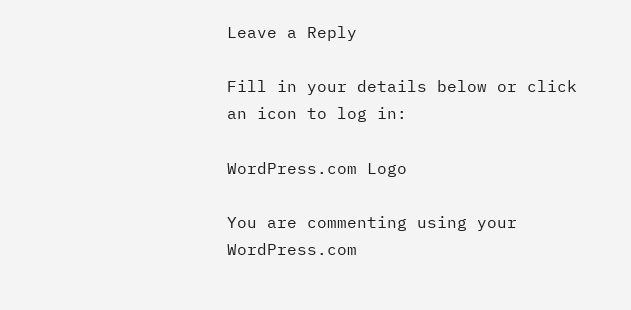Leave a Reply

Fill in your details below or click an icon to log in:

WordPress.com Logo

You are commenting using your WordPress.com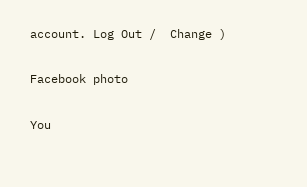account. Log Out /  Change )

Facebook photo

You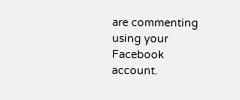are commenting using your Facebook account.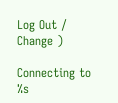Log Out /  Change )

Connecting to %s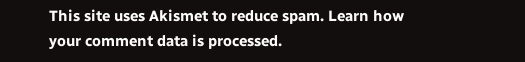This site uses Akismet to reduce spam. Learn how your comment data is processed.